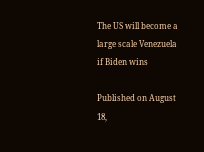The US will become a large scale Venezuela if Biden wins

Published on August 18,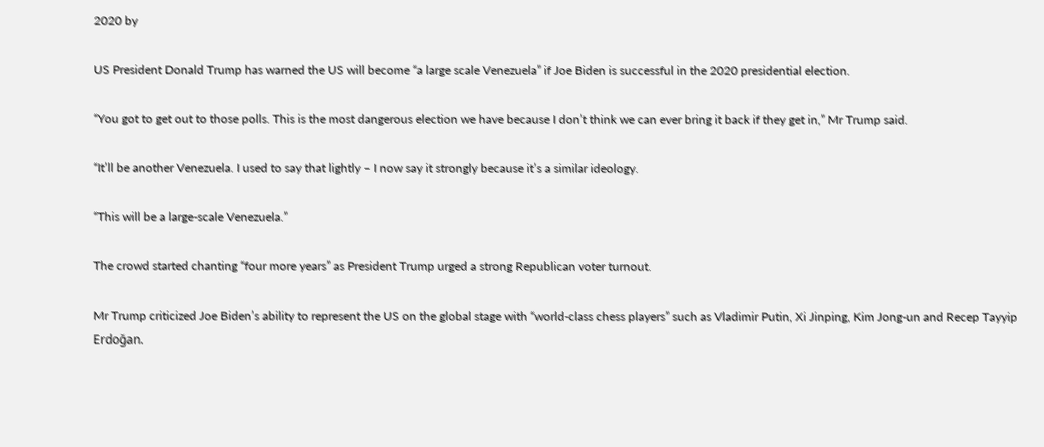2020 by

US President Donald Trump has warned the US will become “a large scale Venezuela” if Joe Biden is successful in the 2020 presidential election.

“You got to get out to those polls. This is the most dangerous election we have because I don’t think we can ever bring it back if they get in,” Mr Trump said.

“It’ll be another Venezuela. I used to say that lightly – I now say it strongly because it’s a similar ideology.

“This will be a large-scale Venezuela.”

The crowd started chanting “four more years” as President Trump urged a strong Republican voter turnout.

Mr Trump criticized Joe Biden’s ability to represent the US on the global stage with “world-class chess players” such as Vladimir Putin, Xi Jinping, Kim Jong-un and Recep Tayyip Erdoğan.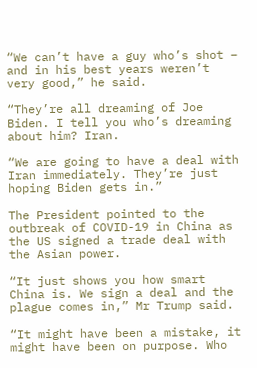“We can’t have a guy who’s shot – and in his best years weren’t very good,” he said.

“They’re all dreaming of Joe Biden. I tell you who’s dreaming about him? Iran.

“We are going to have a deal with Iran immediately. They’re just hoping Biden gets in.”

The President pointed to the outbreak of COVID-19 in China as the US signed a trade deal with the Asian power.

“It just shows you how smart China is. We sign a deal and the plague comes in,” Mr Trump said.

“It might have been a mistake, it might have been on purpose. Who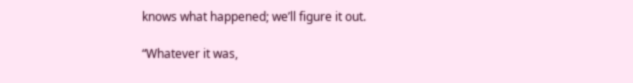knows what happened; we’ll figure it out.

“Whatever it was,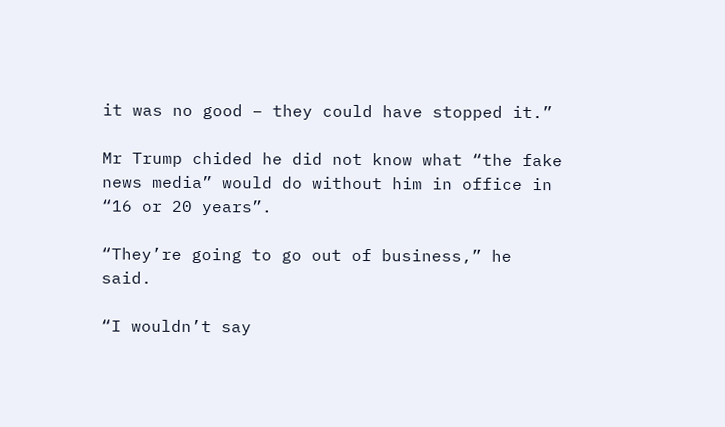it was no good – they could have stopped it.”

Mr Trump chided he did not know what “the fake news media” would do without him in office in “16 or 20 years”.

“They’re going to go out of business,” he said.

“I wouldn’t say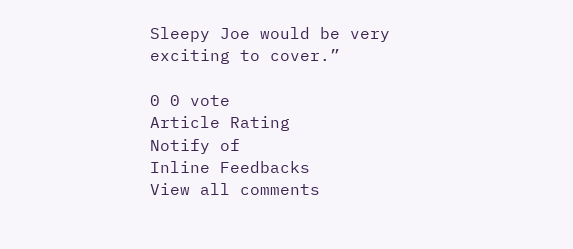Sleepy Joe would be very exciting to cover.”

0 0 vote
Article Rating
Notify of
Inline Feedbacks
View all comments